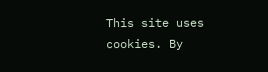This site uses cookies. By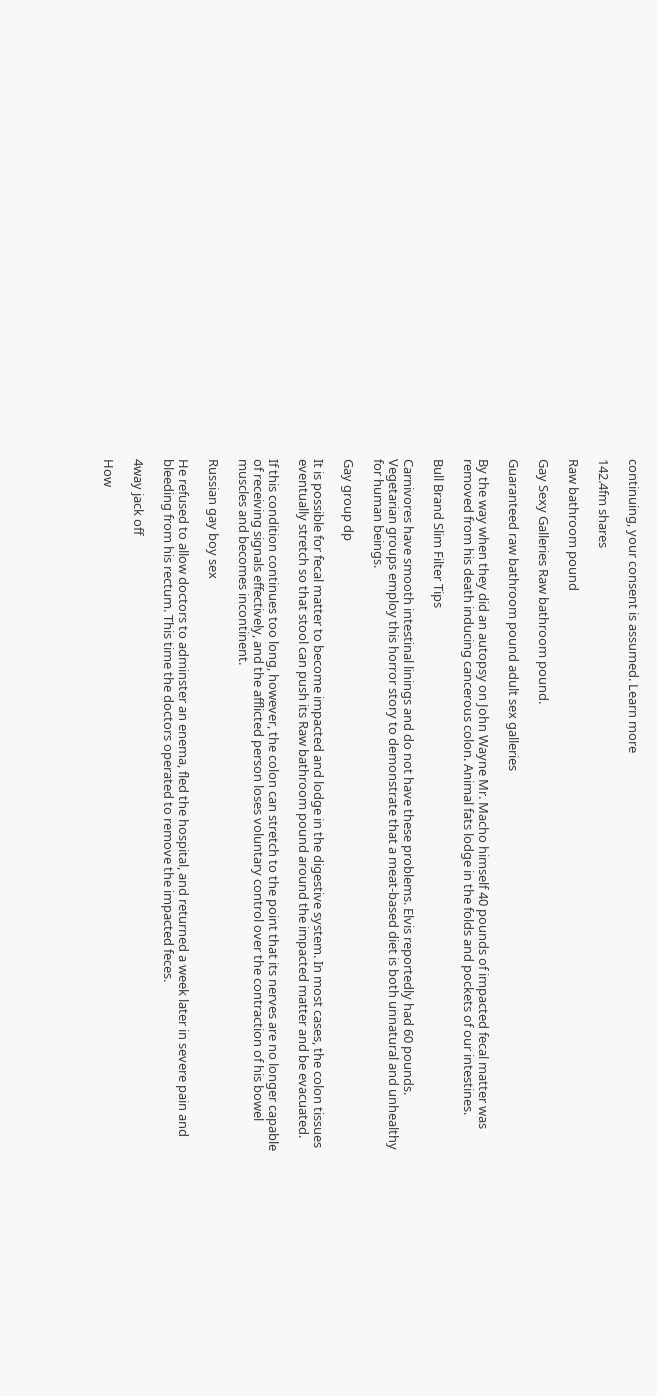continuing, your consent is assumed. Learn more

142.4fm shares

Raw bathroom pound

Gay Sexy Galleries Raw bathroom pound.

Guaranteed raw bathroom pound adult sex galleries

By the way when they did an autopsy on John Wayne Mr. Macho himself 40 pounds of impacted fecal matter was removed from his death inducing cancerous colon. Animal fats lodge in the folds and pockets of our intestines.

Bull Brand Slim Filter Tips

Carnivores have smooth intestinal linings and do not have these problems. Elvis reportedly had 60 pounds. Vegetarian groups employ this horror story to demonstrate that a meat-based diet is both unnatural and unhealthy for human beings.

Gay group dp

It is possible for fecal matter to become impacted and lodge in the digestive system. In most cases, the colon tissues eventually stretch so that stool can push its Raw bathroom pound around the impacted matter and be evacuated.

If this condition continues too long, however, the colon can stretch to the point that its nerves are no longer capable of receiving signals effectively, and the afflicted person loses voluntary control over the contraction of his bowel muscles and becomes incontinent.

Russian gay boy sex

He refused to allow doctors to adminster an enema, fled the hospital, and returned a week later in severe pain and bleeding from his rectum. This time the doctors operated to remove the impacted feces.

4way jack off

How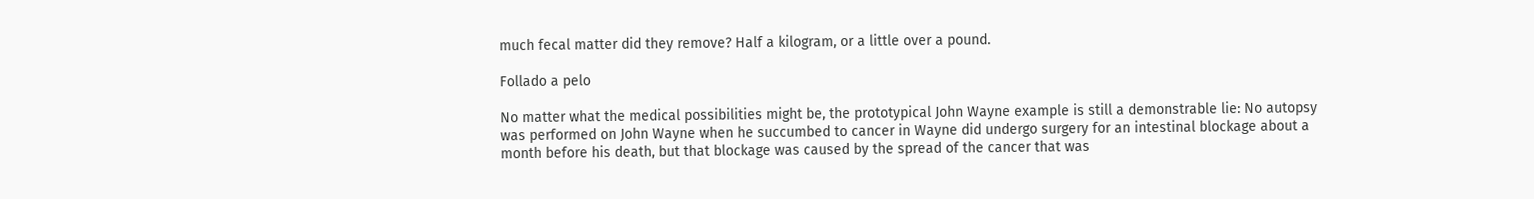much fecal matter did they remove? Half a kilogram, or a little over a pound.

Follado a pelo

No matter what the medical possibilities might be, the prototypical John Wayne example is still a demonstrable lie: No autopsy was performed on John Wayne when he succumbed to cancer in Wayne did undergo surgery for an intestinal blockage about a month before his death, but that blockage was caused by the spread of the cancer that was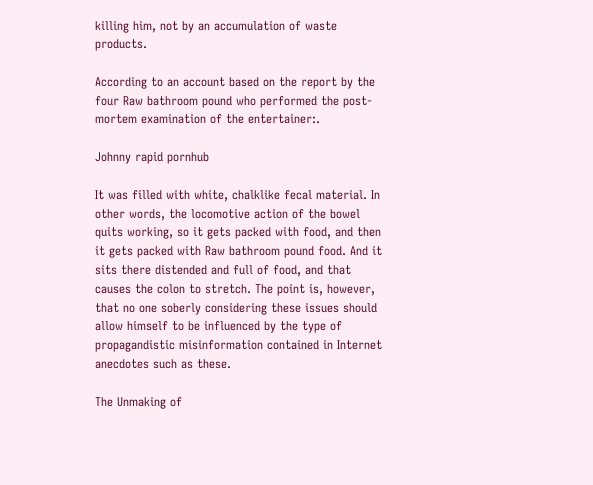killing him, not by an accumulation of waste products.

According to an account based on the report by the four Raw bathroom pound who performed the post-mortem examination of the entertainer:.

Johnny rapid pornhub

It was filled with white, chalklike fecal material. In other words, the locomotive action of the bowel quits working, so it gets packed with food, and then it gets packed with Raw bathroom pound food. And it sits there distended and full of food, and that causes the colon to stretch. The point is, however, that no one soberly considering these issues should allow himself to be influenced by the type of propagandistic misinformation contained in Internet anecdotes such as these.

The Unmaking of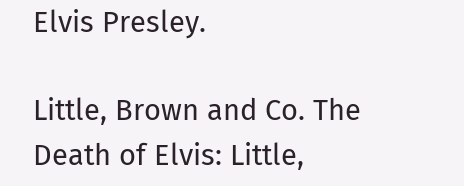Elvis Presley.

Little, Brown and Co. The Death of Elvis: Little,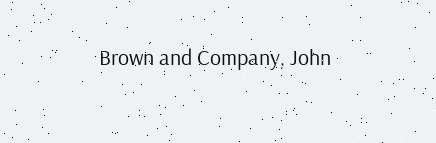Brown and Company, John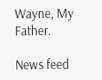Wayne, My Father.

News feed